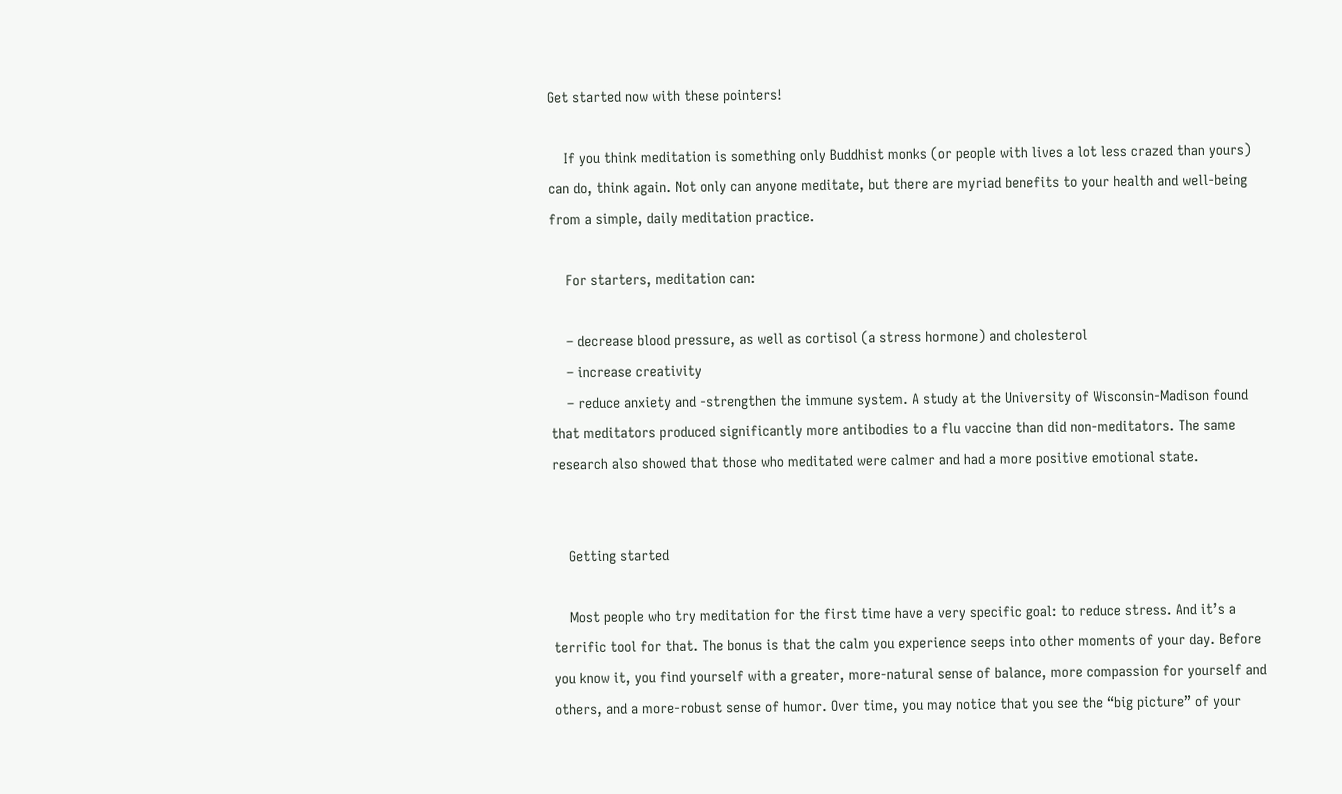Get started now with these pointers!

    If you think meditation is something only Buddhist monks (or people with lives a lot less crazed than yours) can do, think again. Not only can anyone meditate, but there are myriad benefits to your health and well-being from a simple, daily meditation practice.

    For starters, meditation can:

    – decrease blood pressure, as well as cortisol (a stress hormone) and cholesterol
    – increase creativity
    – reduce anxiety and -strengthen the immune system. A study at the University of Wisconsin-Madison found that meditators produced significantly more antibodies to a flu vaccine than did non-meditators. The same research also showed that those who meditated were calmer and had a more positive emotional state.


    Getting started

    Most people who try meditation for the first time have a very specific goal: to reduce stress. And it’s a terrific tool for that. The bonus is that the calm you experience seeps into other moments of your day. Before you know it, you find yourself with a greater, more-natural sense of balance, more compassion for yourself and others, and a more-robust sense of humor. Over time, you may notice that you see the “big picture” of your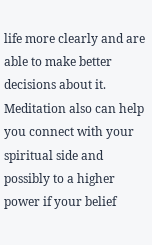life more clearly and are able to make better decisions about it. Meditation also can help you connect with your spiritual side and possibly to a higher power if your belief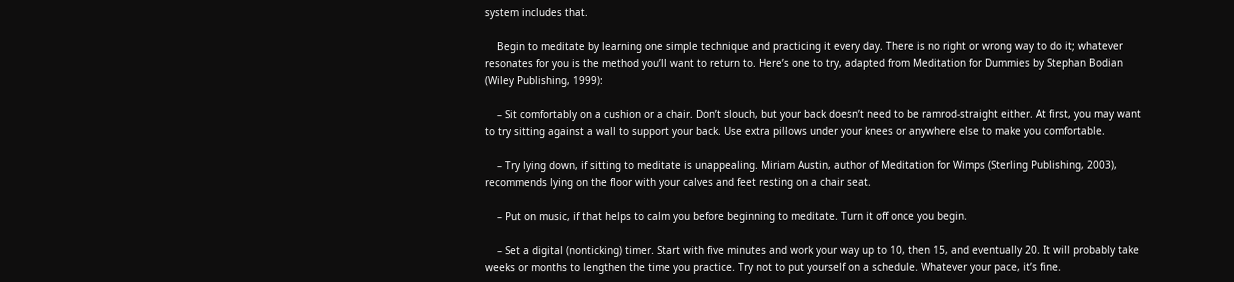system includes that.

    Begin to meditate by learning one simple technique and practicing it every day. There is no right or wrong way to do it; whatever resonates for you is the method you’ll want to return to. Here’s one to try, adapted from Meditation for Dummies by Stephan Bodian (Wiley Publishing, 1999):

    – Sit comfortably on a cushion or a chair. Don’t slouch, but your back doesn’t need to be ramrod-straight either. At first, you may want to try sitting against a wall to support your back. Use extra pillows under your knees or anywhere else to make you comfortable.

    – Try lying down, if sitting to meditate is unappealing. Miriam Austin, author of Meditation for Wimps (Sterling Publishing, 2003), recommends lying on the floor with your calves and feet resting on a chair seat.

    – Put on music, if that helps to calm you before beginning to meditate. Turn it off once you begin.

    – Set a digital (nonticking) timer. Start with five minutes and work your way up to 10, then 15, and eventually 20. It will probably take weeks or months to lengthen the time you practice. Try not to put yourself on a schedule. Whatever your pace, it’s fine.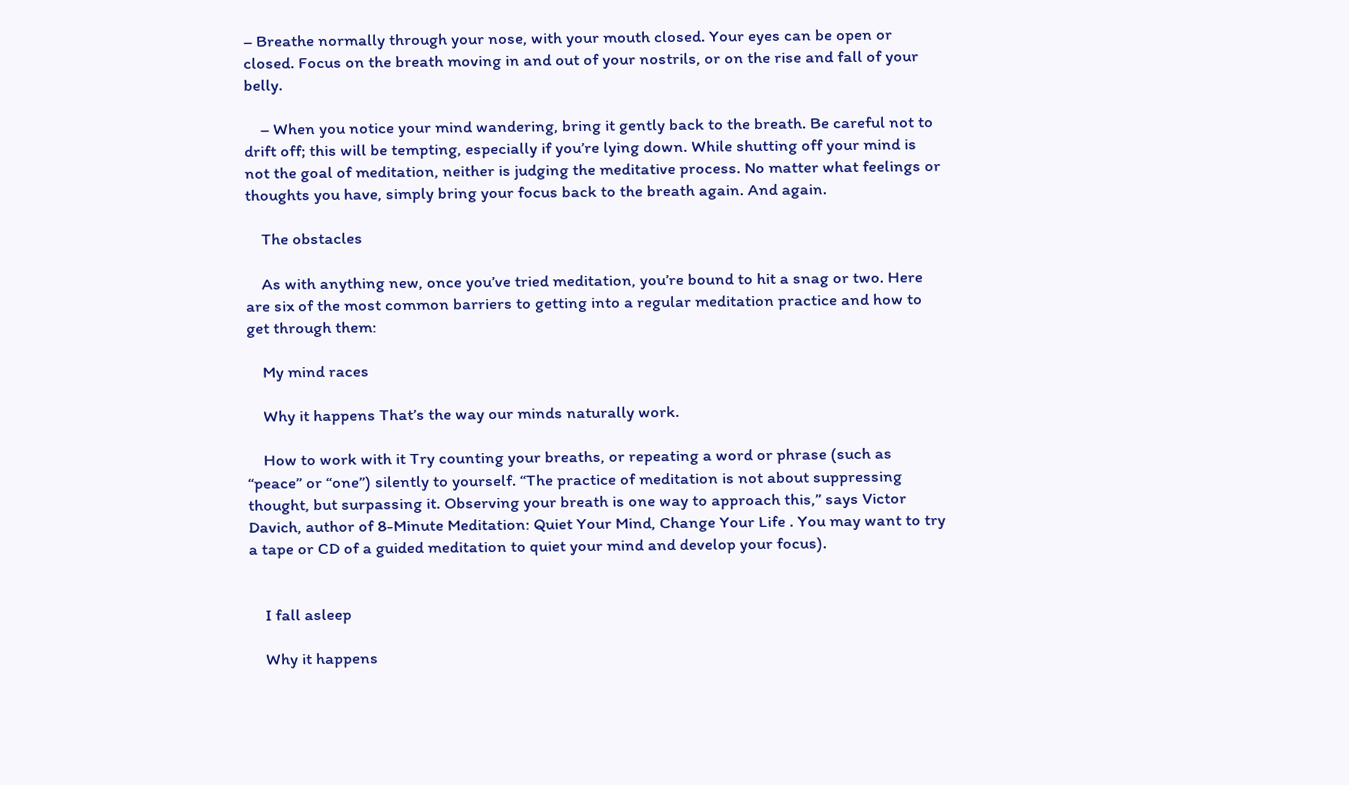– Breathe normally through your nose, with your mouth closed. Your eyes can be open or closed. Focus on the breath moving in and out of your nostrils, or on the rise and fall of your belly.

    – When you notice your mind wandering, bring it gently back to the breath. Be careful not to drift off; this will be tempting, especially if you’re lying down. While shutting off your mind is not the goal of meditation, neither is judging the meditative process. No matter what feelings or thoughts you have, simply bring your focus back to the breath again. And again.

    The obstacles

    As with anything new, once you’ve tried meditation, you’re bound to hit a snag or two. Here are six of the most common barriers to getting into a regular meditation practice and how to get through them:

    My mind races

    Why it happens That’s the way our minds naturally work.

    How to work with it Try counting your breaths, or repeating a word or phrase (such as “peace” or “one”) silently to yourself. “The practice of meditation is not about suppressing thought, but surpassing it. Observing your breath is one way to approach this,” says Victor Davich, author of 8-Minute Meditation: Quiet Your Mind, Change Your Life . You may want to try a tape or CD of a guided meditation to quiet your mind and develop your focus).


    I fall asleep

    Why it happens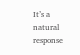It’s a natural response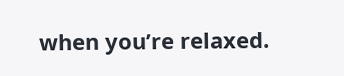when you’re relaxed.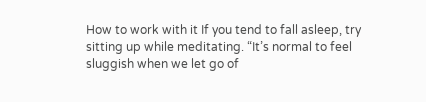How to work with it If you tend to fall asleep, try sitting up while meditating. “It’s normal to feel sluggish when we let go of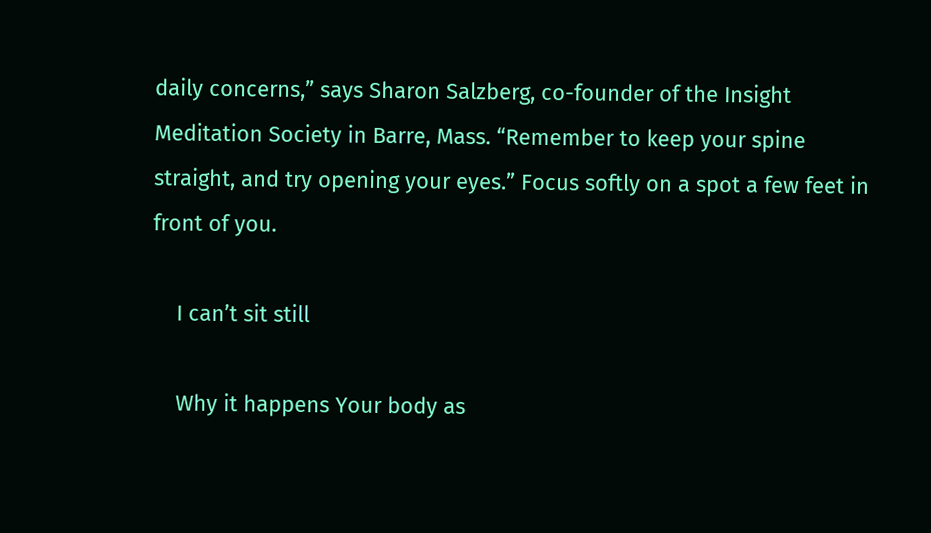daily concerns,” says Sharon Salzberg, co-founder of the Insight Meditation Society in Barre, Mass. “Remember to keep your spine straight, and try opening your eyes.” Focus softly on a spot a few feet in front of you.

    I can’t sit still

    Why it happens Your body as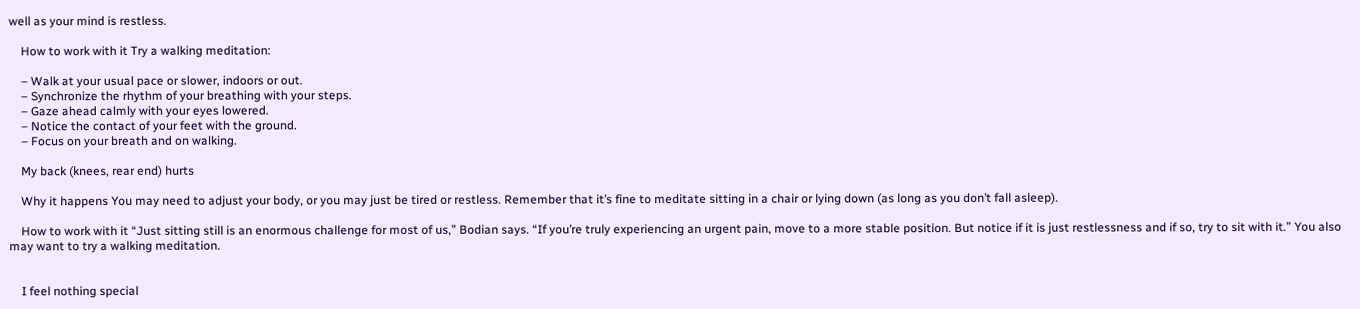well as your mind is restless.

    How to work with it Try a walking meditation:

    – Walk at your usual pace or slower, indoors or out.
    – Synchronize the rhythm of your breathing with your steps.
    – Gaze ahead calmly with your eyes lowered.
    – Notice the contact of your feet with the ground.
    – Focus on your breath and on walking.

    My back (knees, rear end) hurts

    Why it happens You may need to adjust your body, or you may just be tired or restless. Remember that it’s fine to meditate sitting in a chair or lying down (as long as you don’t fall asleep).

    How to work with it “Just sitting still is an enormous challenge for most of us,” Bodian says. “If you’re truly experiencing an urgent pain, move to a more stable position. But notice if it is just restlessness and if so, try to sit with it.” You also may want to try a walking meditation.


    I feel nothing special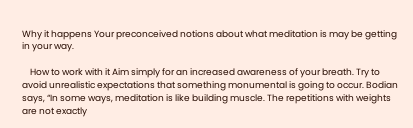Why it happens Your preconceived notions about what meditation is may be getting in your way.

    How to work with it Aim simply for an increased awareness of your breath. Try to avoid unrealistic expectations that something monumental is going to occur. Bodian says, “In some ways, meditation is like building muscle. The repetitions with weights are not exactly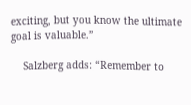exciting, but you know the ultimate goal is valuable.”

    Salzberg adds: “Remember to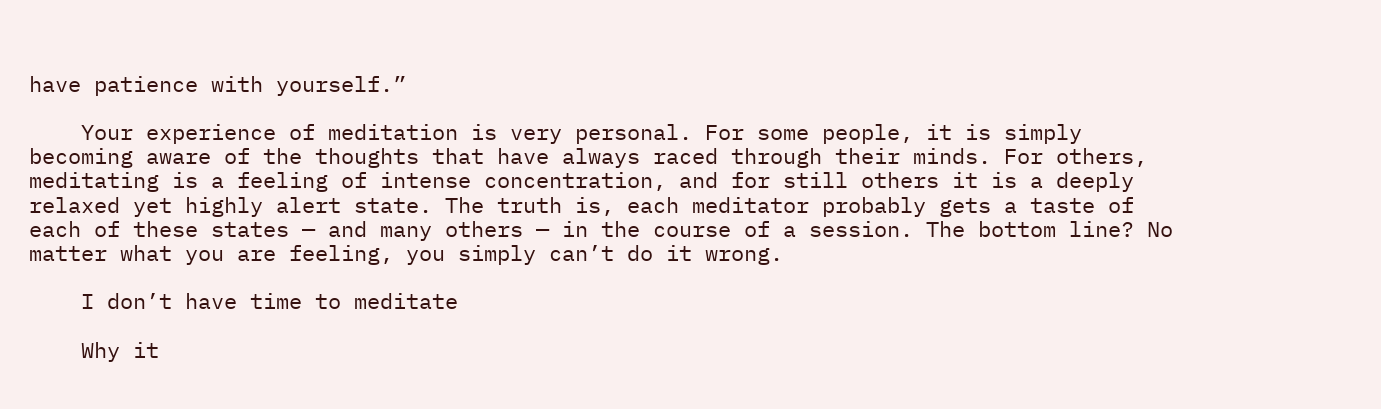have patience with yourself.”

    Your experience of meditation is very personal. For some people, it is simply becoming aware of the thoughts that have always raced through their minds. For others, meditating is a feeling of intense concentration, and for still others it is a deeply relaxed yet highly alert state. The truth is, each meditator probably gets a taste of each of these states — and many others — in the course of a session. The bottom line? No matter what you are feeling, you simply can’t do it wrong.

    I don’t have time to meditate

    Why it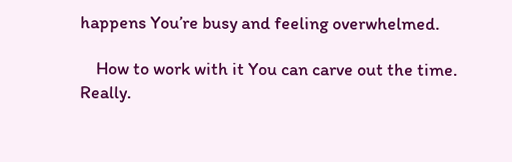happens You’re busy and feeling overwhelmed.

    How to work with it You can carve out the time. Really.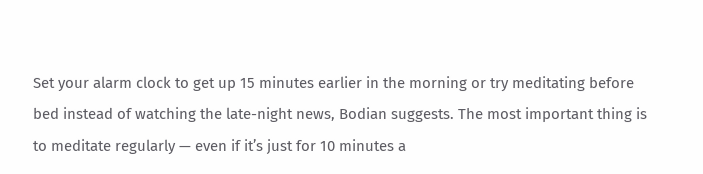Set your alarm clock to get up 15 minutes earlier in the morning or try meditating before bed instead of watching the late-night news, Bodian suggests. The most important thing is to meditate regularly — even if it’s just for 10 minutes a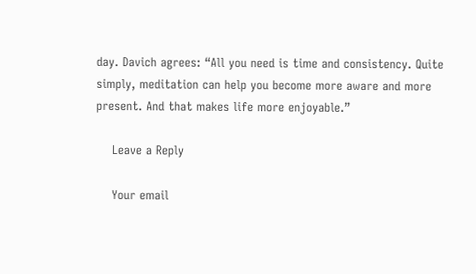day. Davich agrees: “All you need is time and consistency. Quite simply, meditation can help you become more aware and more present. And that makes life more enjoyable.”

    Leave a Reply

    Your email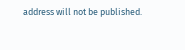address will not be published.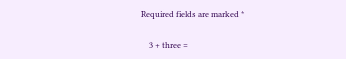Required fields are marked *

    3 + three =